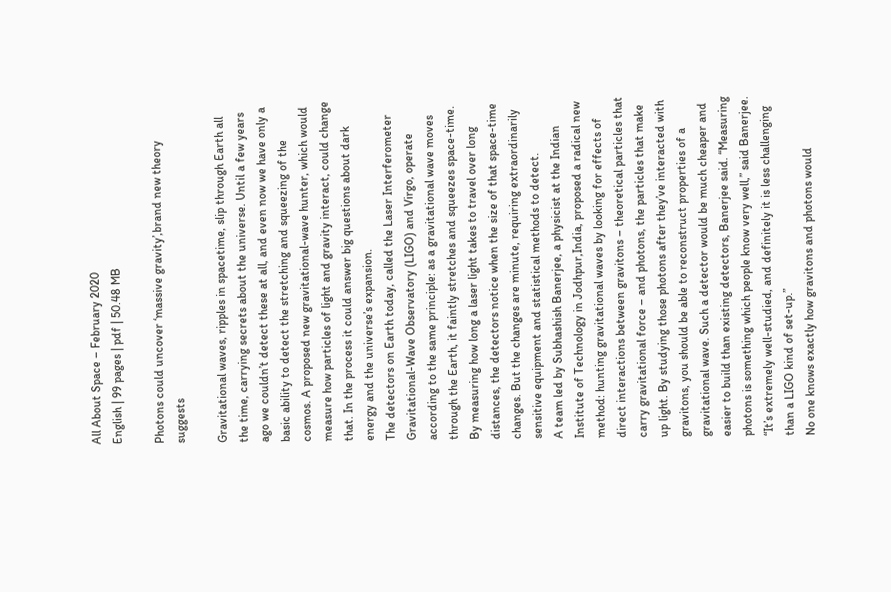All About Space – February 2020
English | 99 pages | pdf | 50.48 MB

Photons could uncover ‘massive gravity’,brand new theory suggests

Gravitational waves, ripples in spacetime, slip through Earth all the time, carrying secrets about the universe. Until a few years ago we couldn’t detect these at all, and even now we have only a basic ability to detect the stretching and squeezing of the cosmos. A proposed new gravitational-wave hunter, which would measure how particles of light and gravity interact, could change that. In the process it could answer big questions about dark energy and the universe’s expansion.
The detectors on Earth today, called the Laser Interferometer Gravitational-Wave Observatory (LIGO) and Virgo, operate according to the same principle: as a gravitational wave moves through the Earth, it faintly stretches and squeezes space-time. By measuring how long a laser light takes to travel over long distances, the detectors notice when the size of that space-time changes. But the changes are minute, requiring extraordinarily sensitive equipment and statistical methods to detect.
A team led by Subhashish Banerjee, a physicist at the Indian Institute of Technology in Jodhpur,India, proposed a radical new method: hunting gravitational waves by looking for effects of direct interactions between gravitons – theoretical particles that carry gravitational force – and photons, the particles that make up light. By studying those photons after they’ve interacted with gravitons, you should be able to reconstruct properties of a gravitational wave. Such a detector would be much cheaper and easier to build than existing detectors, Banerjee said. “Measuring photons is something which people know very well,” said Banerjee. “It’s extremely well-studied, and definitely it is less challenging than a LIGO kind of set-up.”
No one knows exactly how gravitons and photons would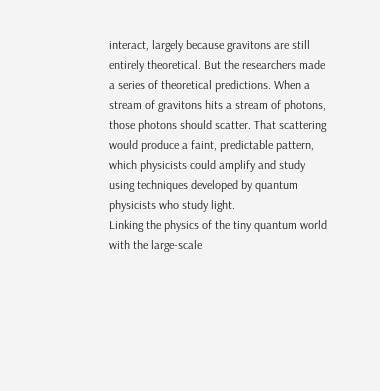interact, largely because gravitons are still entirely theoretical. But the researchers made a series of theoretical predictions. When a stream of gravitons hits a stream of photons, those photons should scatter. That scattering would produce a faint, predictable pattern, which physicists could amplify and study using techniques developed by quantum physicists who study light.
Linking the physics of the tiny quantum world with the large-scale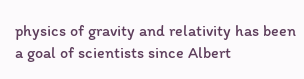physics of gravity and relativity has been a goal of scientists since Albert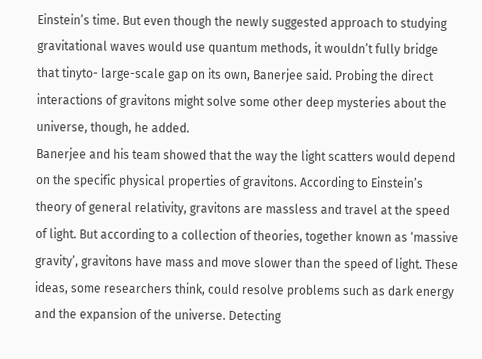Einstein’s time. But even though the newly suggested approach to studying gravitational waves would use quantum methods, it wouldn’t fully bridge that tinyto- large-scale gap on its own, Banerjee said. Probing the direct interactions of gravitons might solve some other deep mysteries about the universe, though, he added.
Banerjee and his team showed that the way the light scatters would depend on the specific physical properties of gravitons. According to Einstein’s theory of general relativity, gravitons are massless and travel at the speed of light. But according to a collection of theories, together known as ‘massive gravity’, gravitons have mass and move slower than the speed of light. These ideas, some researchers think, could resolve problems such as dark energy and the expansion of the universe. Detecting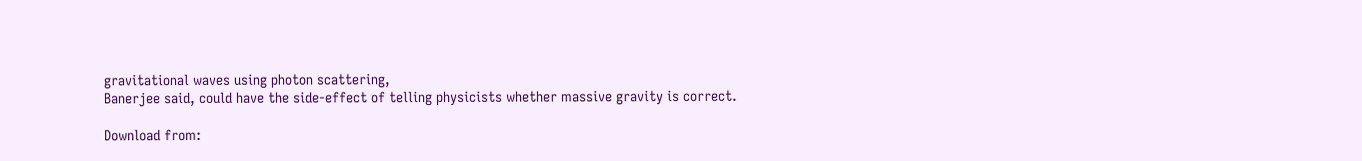gravitational waves using photon scattering,
Banerjee said, could have the side-effect of telling physicists whether massive gravity is correct.

Download from: